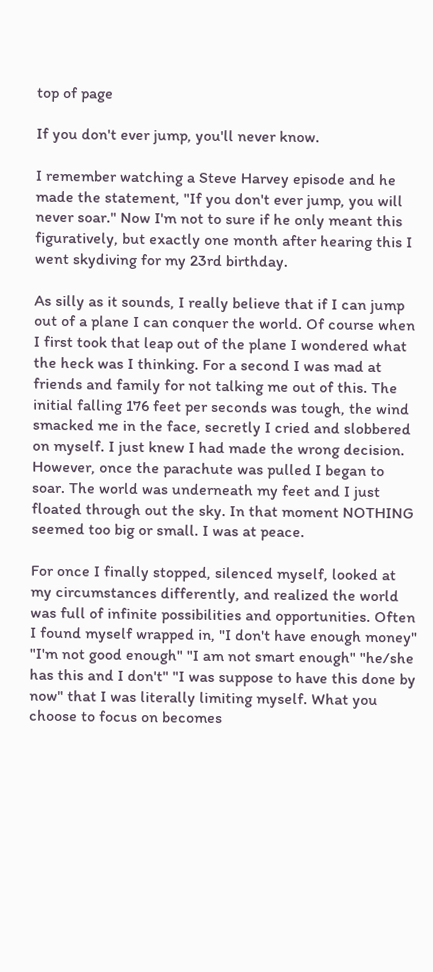top of page

If you don't ever jump, you'll never know.

I remember watching a Steve Harvey episode and he made the statement, "If you don't ever jump, you will never soar." Now I'm not to sure if he only meant this figuratively, but exactly one month after hearing this I went skydiving for my 23rd birthday.

As silly as it sounds, I really believe that if I can jump out of a plane I can conquer the world. Of course when I first took that leap out of the plane I wondered what the heck was I thinking. For a second I was mad at friends and family for not talking me out of this. The initial falling 176 feet per seconds was tough, the wind smacked me in the face, secretly I cried and slobbered on myself. I just knew I had made the wrong decision. However, once the parachute was pulled I began to soar. The world was underneath my feet and I just floated through out the sky. In that moment NOTHING seemed too big or small. I was at peace.

For once I finally stopped, silenced myself, looked at my circumstances differently, and realized the world was full of infinite possibilities and opportunities. Often I found myself wrapped in, "I don't have enough money" "I'm not good enough" "I am not smart enough" "he/she has this and I don't" "I was suppose to have this done by now" that I was literally limiting myself. What you choose to focus on becomes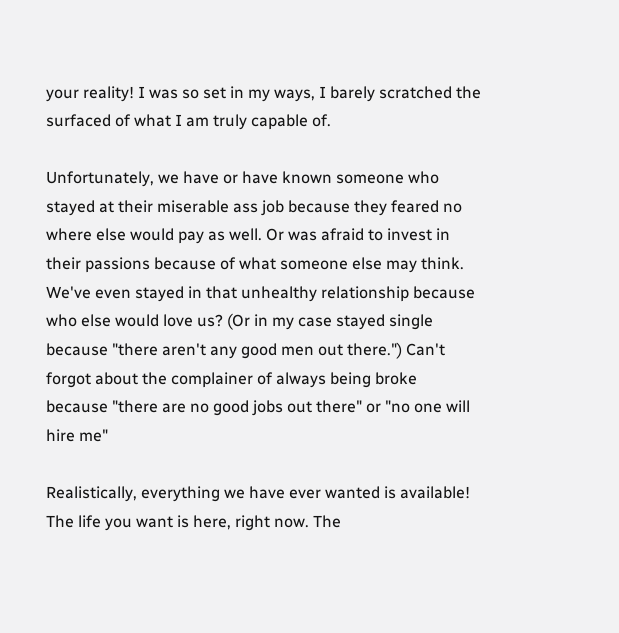your reality! I was so set in my ways, I barely scratched the surfaced of what I am truly capable of.

Unfortunately, we have or have known someone who stayed at their miserable ass job because they feared no where else would pay as well. Or was afraid to invest in their passions because of what someone else may think. We've even stayed in that unhealthy relationship because who else would love us? (Or in my case stayed single because "there aren't any good men out there.") Can't forgot about the complainer of always being broke because "there are no good jobs out there" or "no one will hire me"

Realistically, everything we have ever wanted is available! The life you want is here, right now. The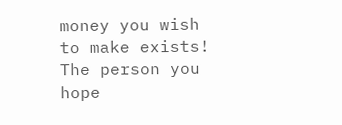money you wish to make exists! The person you hope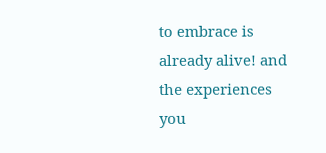to embrace is already alive! and the experiences you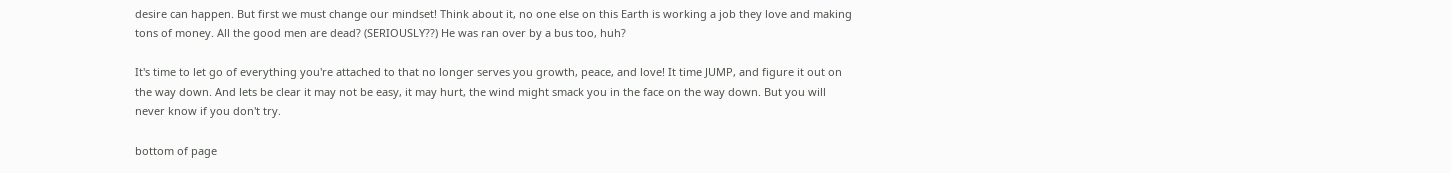desire can happen. But first we must change our mindset! Think about it, no one else on this Earth is working a job they love and making tons of money. All the good men are dead? (SERIOUSLY??) He was ran over by a bus too, huh?

It's time to let go of everything you're attached to that no longer serves you growth, peace, and love! It time JUMP, and figure it out on the way down. And lets be clear it may not be easy, it may hurt, the wind might smack you in the face on the way down. But you will never know if you don't try.

bottom of page